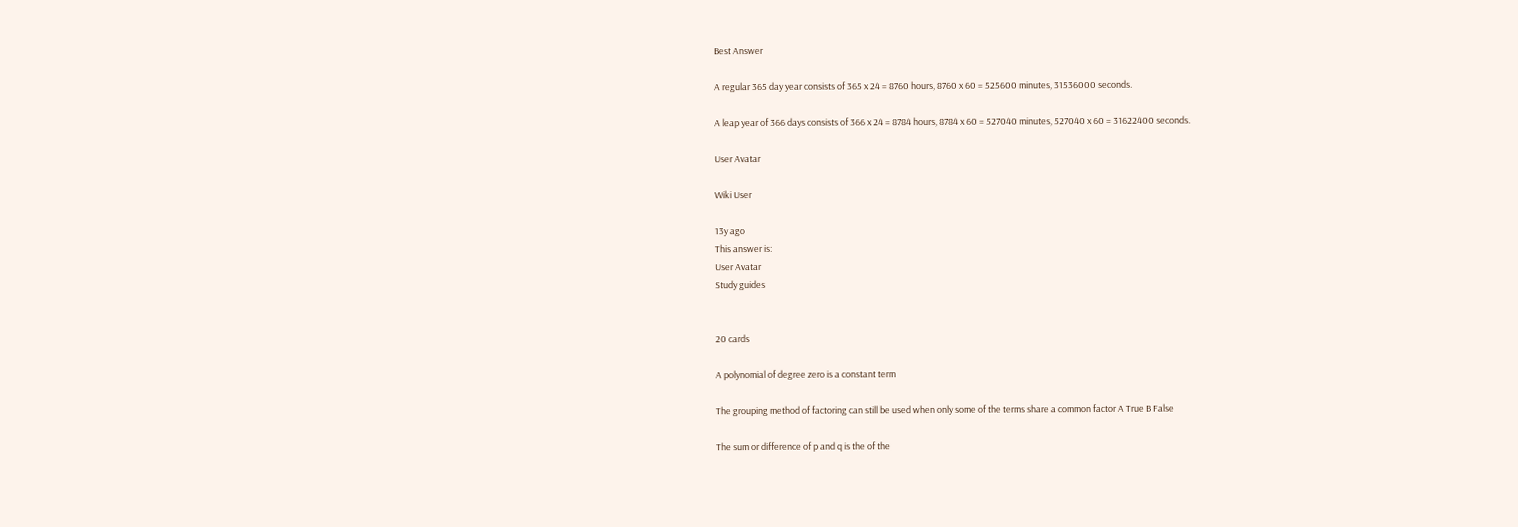Best Answer

A regular 365 day year consists of 365 x 24 = 8760 hours, 8760 x 60 = 525600 minutes, 31536000 seconds.

A leap year of 366 days consists of 366 x 24 = 8784 hours, 8784 x 60 = 527040 minutes, 527040 x 60 = 31622400 seconds.

User Avatar

Wiki User

13y ago
This answer is:
User Avatar
Study guides


20 cards

A polynomial of degree zero is a constant term

The grouping method of factoring can still be used when only some of the terms share a common factor A True B False

The sum or difference of p and q is the of the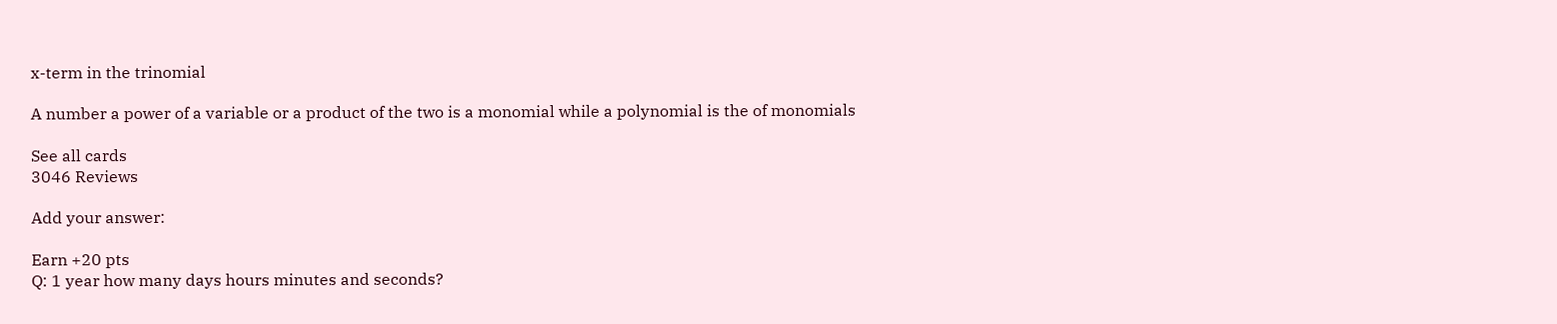x-term in the trinomial

A number a power of a variable or a product of the two is a monomial while a polynomial is the of monomials

See all cards
3046 Reviews

Add your answer:

Earn +20 pts
Q: 1 year how many days hours minutes and seconds?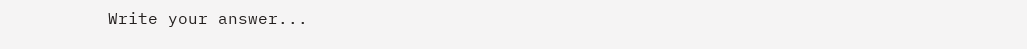Write your answer...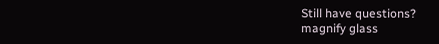Still have questions?
magnify glass